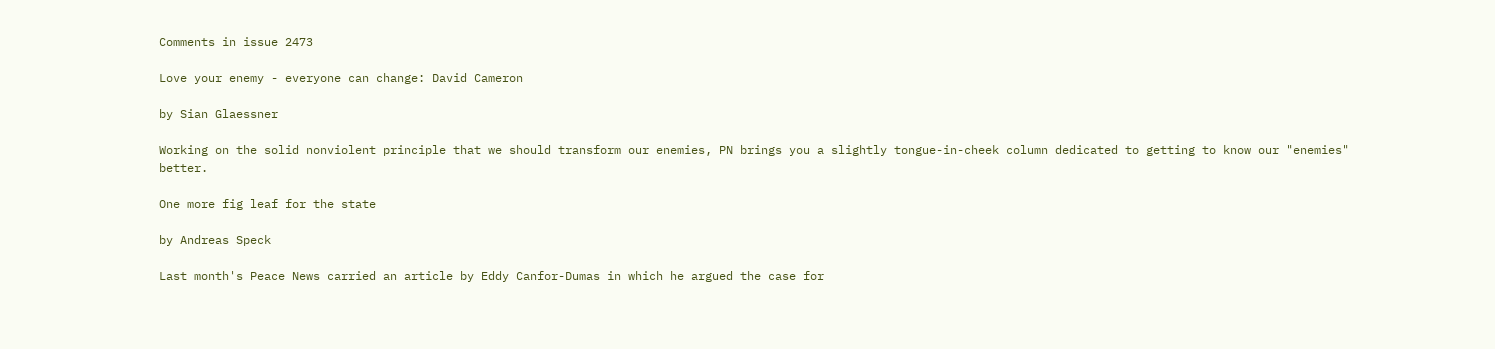Comments in issue 2473

Love your enemy - everyone can change: David Cameron

by Sian Glaessner

Working on the solid nonviolent principle that we should transform our enemies, PN brings you a slightly tongue-in-cheek column dedicated to getting to know our "enemies" better.

One more fig leaf for the state

by Andreas Speck

Last month's Peace News carried an article by Eddy Canfor-Dumas in which he argued the case for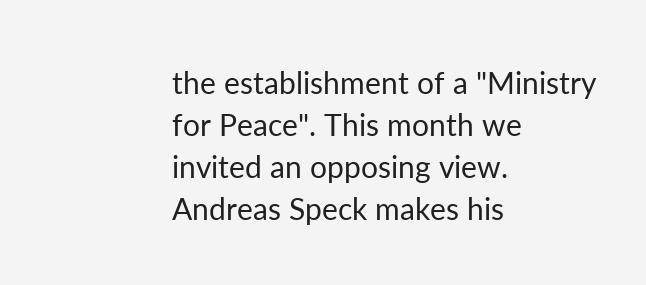the establishment of a "Ministry for Peace". This month we invited an opposing view. Andreas Speck makes his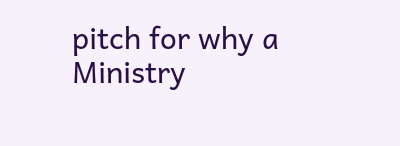pitch for why a Ministry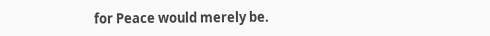for Peace would merely be.